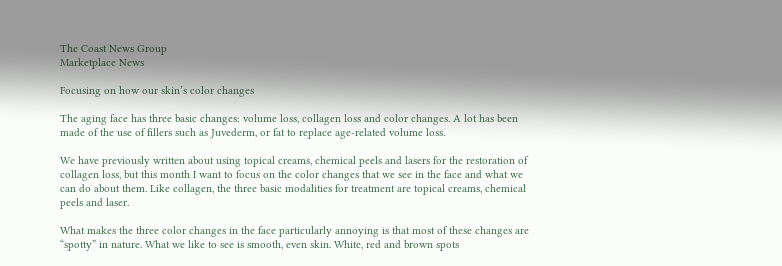The Coast News Group
Marketplace News

Focusing on how our skin’s color changes

The aging face has three basic changes: volume loss, collagen loss and color changes. A lot has been made of the use of fillers such as Juvederm, or fat to replace age-related volume loss.

We have previously written about using topical creams, chemical peels and lasers for the restoration of collagen loss, but this month I want to focus on the color changes that we see in the face and what we can do about them. Like collagen, the three basic modalities for treatment are topical creams, chemical peels and laser.

What makes the three color changes in the face particularly annoying is that most of these changes are “spotty” in nature. What we like to see is smooth, even skin. White, red and brown spots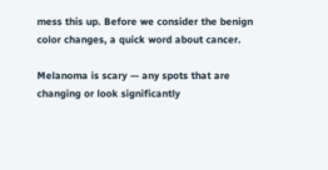mess this up. Before we consider the benign color changes, a quick word about cancer.

Melanoma is scary — any spots that are changing or look significantly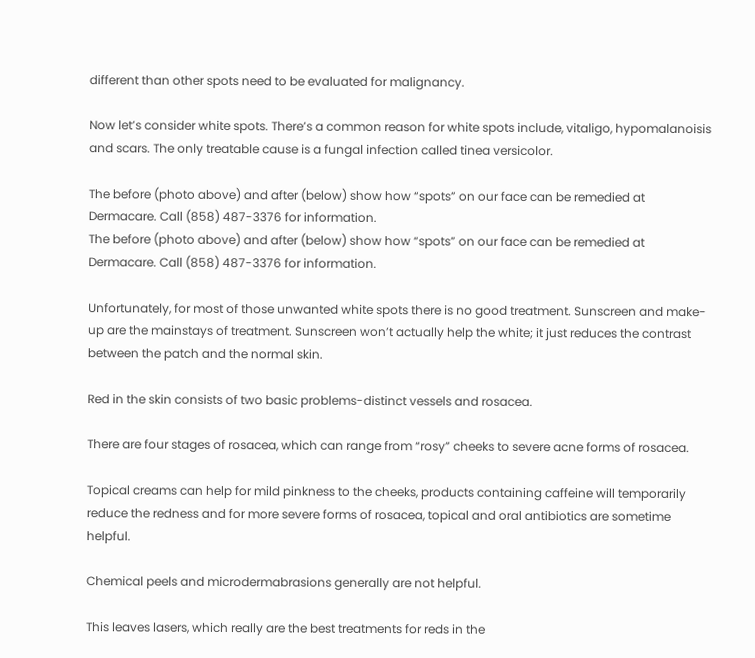different than other spots need to be evaluated for malignancy.

Now let’s consider white spots. There’s a common reason for white spots include, vitaligo, hypomalanoisis and scars. The only treatable cause is a fungal infection called tinea versicolor.

The before (photo above) and after (below) show how “spots” on our face can be remedied at Dermacare. Call (858) 487-3376 for information.
The before (photo above) and after (below) show how “spots” on our face can be remedied at Dermacare. Call (858) 487-3376 for information.

Unfortunately, for most of those unwanted white spots there is no good treatment. Sunscreen and make-up are the mainstays of treatment. Sunscreen won’t actually help the white; it just reduces the contrast between the patch and the normal skin.

Red in the skin consists of two basic problems-distinct vessels and rosacea.

There are four stages of rosacea, which can range from “rosy” cheeks to severe acne forms of rosacea.

Topical creams can help for mild pinkness to the cheeks, products containing caffeine will temporarily reduce the redness and for more severe forms of rosacea, topical and oral antibiotics are sometime helpful.

Chemical peels and microdermabrasions generally are not helpful.

This leaves lasers, which really are the best treatments for reds in the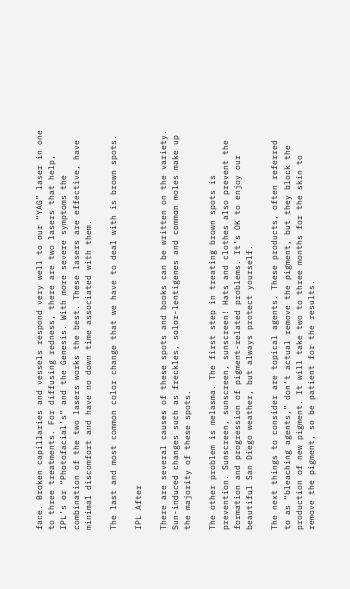face. Broken capillaries and vessels respond very well to our “YAG” laser in one to three treatments. For diffusing redness, there are two lasers that help, IPL’s or “Photofacial’s” and the Genesis. With more severe symptoms the combination of the two lasers works the best. These lasers are effective, have minimal discomfort and have no down time associated with them.

The last and most common color change that we have to deal with is brown spots.

IPL After

There are several causes of these spots and books can be written on the variety. Sun-induced changes such as freckles, solor-lentigenes and common moles make up the majority of these spots.

The other problem is melasma. The first step in treating brown spots is prevention. Sunscreen, sunscreen, sunscreen! Hats and clothes also prevent the formation and progression of pigment-related problems. It’s OK to enjoy our beautiful San Diego weather, but always protect yourself.

The next things to consider are topical agents. These products, often referred to as “bleaching agents,” don’t actual remove the pigment, but they block the production of new pigment. It will take two to three months for the skin to remove the pigment, so be patient for the results.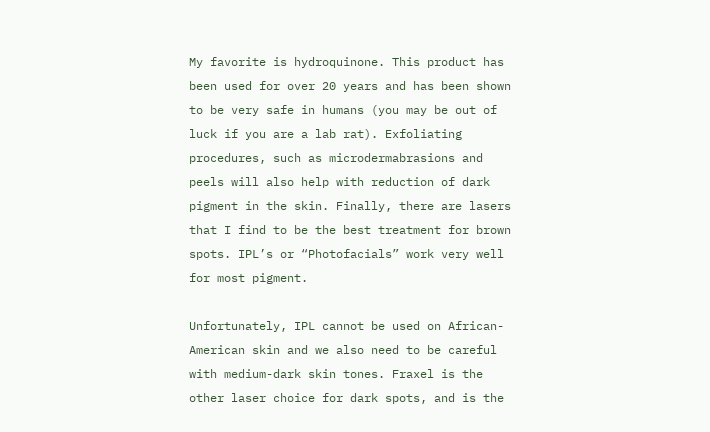My favorite is hydroquinone. This product has been used for over 20 years and has been shown to be very safe in humans (you may be out of luck if you are a lab rat). Exfoliating procedures, such as microdermabrasions and peels will also help with reduction of dark pigment in the skin. Finally, there are lasers that I find to be the best treatment for brown spots. IPL’s or “Photofacials” work very well for most pigment.

Unfortunately, IPL cannot be used on African-American skin and we also need to be careful with medium-dark skin tones. Fraxel is the other laser choice for dark spots, and is the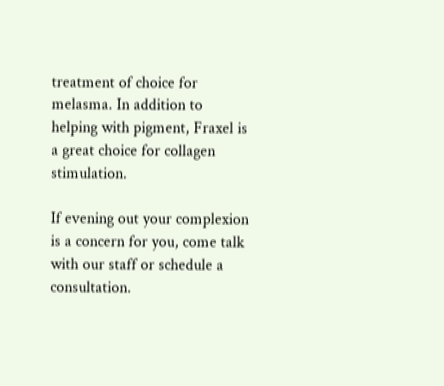treatment of choice for melasma. In addition to helping with pigment, Fraxel is a great choice for collagen stimulation.

If evening out your complexion is a concern for you, come talk with our staff or schedule a consultation.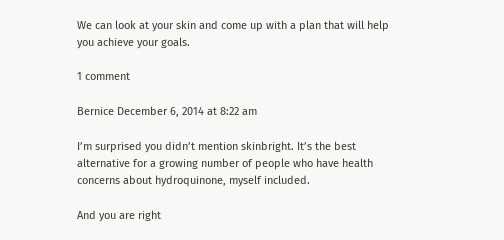We can look at your skin and come up with a plan that will help you achieve your goals.

1 comment

Bernice December 6, 2014 at 8:22 am

I’m surprised you didn’t mention skinbright. It’s the best alternative for a growing number of people who have health concerns about hydroquinone, myself included.

And you are right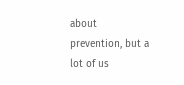about prevention, but a lot of us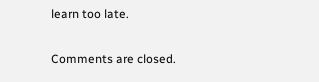learn too late.

Comments are closed.